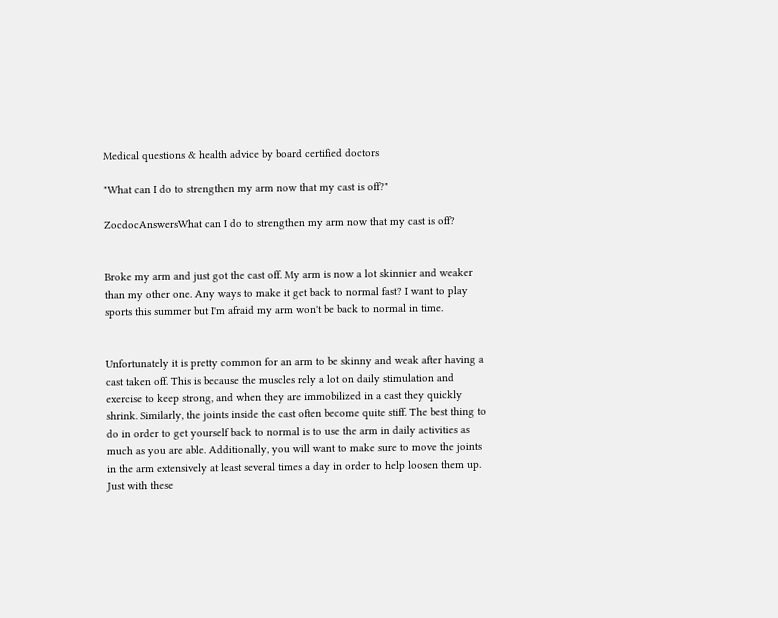Medical questions & health advice by board certified doctors

"What can I do to strengthen my arm now that my cast is off?"

ZocdocAnswersWhat can I do to strengthen my arm now that my cast is off?


Broke my arm and just got the cast off. My arm is now a lot skinnier and weaker than my other one. Any ways to make it get back to normal fast? I want to play sports this summer but I'm afraid my arm won't be back to normal in time.


Unfortunately it is pretty common for an arm to be skinny and weak after having a cast taken off. This is because the muscles rely a lot on daily stimulation and exercise to keep strong, and when they are immobilized in a cast they quickly shrink. Similarly, the joints inside the cast often become quite stiff. The best thing to do in order to get yourself back to normal is to use the arm in daily activities as much as you are able. Additionally, you will want to make sure to move the joints in the arm extensively at least several times a day in order to help loosen them up. Just with these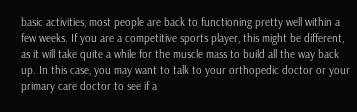basic activities, most people are back to functioning pretty well within a few weeks. If you are a competitive sports player, this might be different, as it will take quite a while for the muscle mass to build all the way back up. In this case, you may want to talk to your orthopedic doctor or your primary care doctor to see if a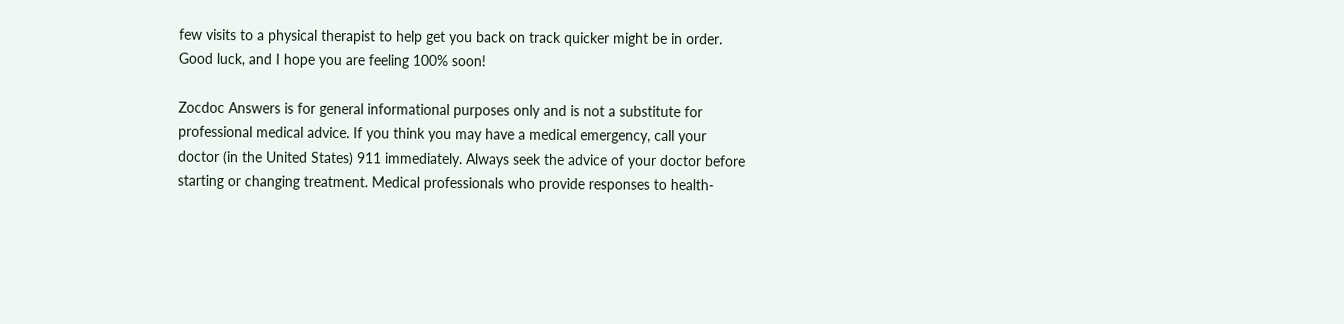few visits to a physical therapist to help get you back on track quicker might be in order. Good luck, and I hope you are feeling 100% soon!

Zocdoc Answers is for general informational purposes only and is not a substitute for professional medical advice. If you think you may have a medical emergency, call your doctor (in the United States) 911 immediately. Always seek the advice of your doctor before starting or changing treatment. Medical professionals who provide responses to health-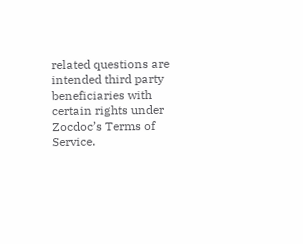related questions are intended third party beneficiaries with certain rights under Zocdoc’s Terms of Service.